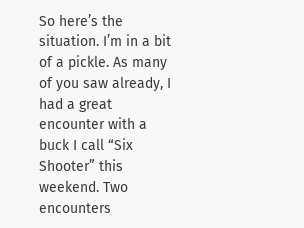So here’s the situation. I’m in a bit of a pickle. As many of you saw already, I had a great encounter with a buck I call “Six Shooter” this weekend. Two encounters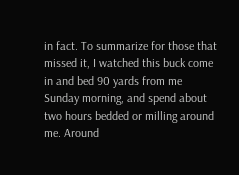in fact. To summarize for those that missed it, I watched this buck come in and bed 90 yards from me Sunday morning, and spend about two hours bedded or milling around me. Around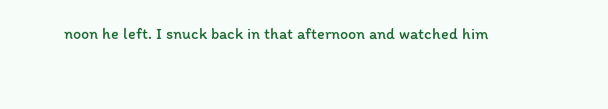noon he left. I snuck back in that afternoon and watched him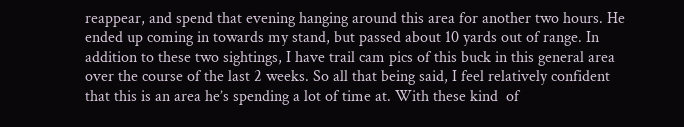reappear, and spend that evening hanging around this area for another two hours. He ended up coming in towards my stand, but passed about 10 yards out of range. In addition to these two sightings, I have trail cam pics of this buck in this general area over the course of the last 2 weeks. So all that being said, I feel relatively confident that this is an area he’s spending a lot of time at. With these kind  of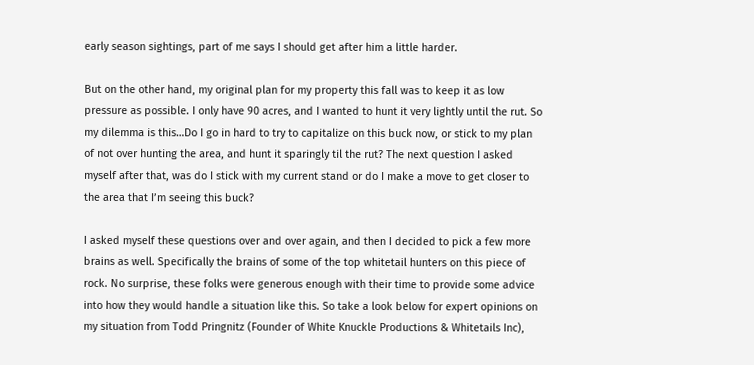early season sightings, part of me says I should get after him a little harder.

But on the other hand, my original plan for my property this fall was to keep it as low pressure as possible. I only have 90 acres, and I wanted to hunt it very lightly until the rut. So my dilemma is this…Do I go in hard to try to capitalize on this buck now, or stick to my plan of not over hunting the area, and hunt it sparingly til the rut? The next question I asked myself after that, was do I stick with my current stand or do I make a move to get closer to the area that I’m seeing this buck?

I asked myself these questions over and over again, and then I decided to pick a few more brains as well. Specifically the brains of some of the top whitetail hunters on this piece of rock. No surprise, these folks were generous enough with their time to provide some advice into how they would handle a situation like this. So take a look below for expert opinions on my situation from Todd Pringnitz (Founder of White Knuckle Productions & Whitetails Inc),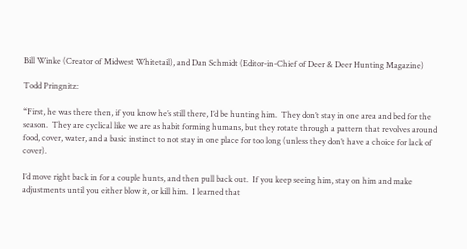Bill Winke (Creator of Midwest Whitetail), and Dan Schmidt (Editor-in-Chief of Deer & Deer Hunting Magazine)

Todd Pringnitz:

“First, he was there then, if you know he’s still there, I’d be hunting him.  They don’t stay in one area and bed for the season.  They are cyclical like we are as habit forming humans, but they rotate through a pattern that revolves around food, cover, water, and a basic instinct to not stay in one place for too long (unless they don’t have a choice for lack of cover).

I’d move right back in for a couple hunts, and then pull back out.  If you keep seeing him, stay on him and make adjustments until you either blow it, or kill him.  I learned that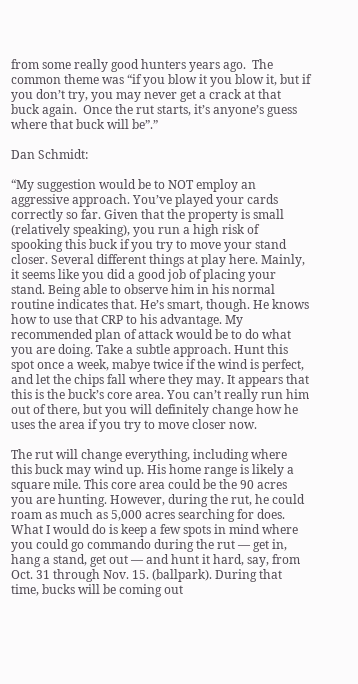from some really good hunters years ago.  The common theme was “if you blow it you blow it, but if you don’t try, you may never get a crack at that buck again.  Once the rut starts, it’s anyone’s guess where that buck will be”.”

Dan Schmidt:

“My suggestion would be to NOT employ an aggressive approach. You’ve played your cards correctly so far. Given that the property is small (relatively speaking), you run a high risk of spooking this buck if you try to move your stand closer. Several different things at play here. Mainly, it seems like you did a good job of placing your stand. Being able to observe him in his normal routine indicates that. He’s smart, though. He knows how to use that CRP to his advantage. My recommended plan of attack would be to do what you are doing. Take a subtle approach. Hunt this spot once a week, mabye twice if the wind is perfect, and let the chips fall where they may. It appears that this is the buck’s core area. You can’t really run him out of there, but you will definitely change how he uses the area if you try to move closer now.

The rut will change everything, including where this buck may wind up. His home range is likely a square mile. This core area could be the 90 acres you are hunting. However, during the rut, he could roam as much as 5,000 acres searching for does. What I would do is keep a few spots in mind where you could go commando during the rut — get in, hang a stand, get out — and hunt it hard, say, from Oct. 31 through Nov. 15. (ballpark). During that time, bucks will be coming out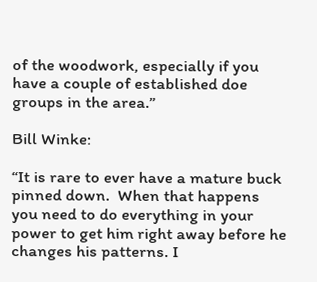of the woodwork, especially if you have a couple of established doe groups in the area.”

Bill Winke:

“It is rare to ever have a mature buck pinned down.  When that happens you need to do everything in your power to get him right away before he changes his patterns. I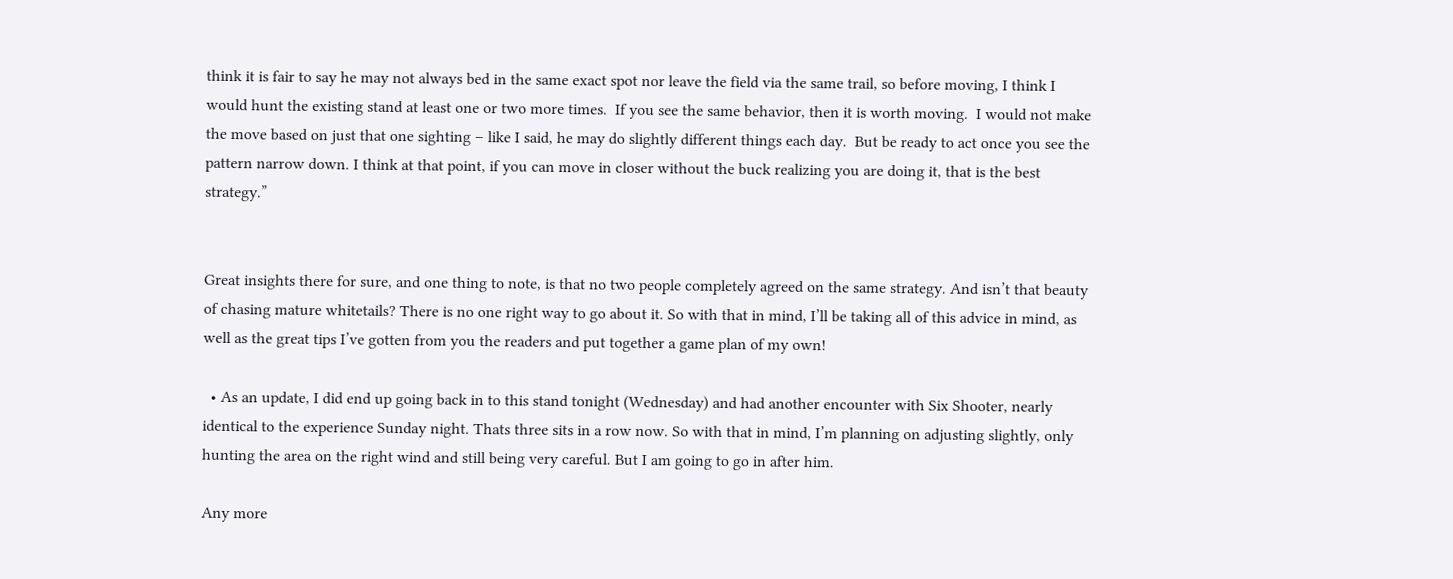think it is fair to say he may not always bed in the same exact spot nor leave the field via the same trail, so before moving, I think I would hunt the existing stand at least one or two more times.  If you see the same behavior, then it is worth moving.  I would not make the move based on just that one sighting – like I said, he may do slightly different things each day.  But be ready to act once you see the pattern narrow down. I think at that point, if you can move in closer without the buck realizing you are doing it, that is the best strategy.”


Great insights there for sure, and one thing to note, is that no two people completely agreed on the same strategy. And isn’t that beauty of chasing mature whitetails? There is no one right way to go about it. So with that in mind, I’ll be taking all of this advice in mind, as well as the great tips I’ve gotten from you the readers and put together a game plan of my own!

  • As an update, I did end up going back in to this stand tonight (Wednesday) and had another encounter with Six Shooter, nearly identical to the experience Sunday night. Thats three sits in a row now. So with that in mind, I’m planning on adjusting slightly, only hunting the area on the right wind and still being very careful. But I am going to go in after him.

Any more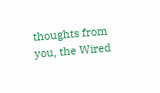thoughts from you, the Wired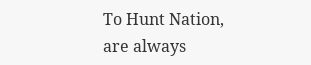To Hunt Nation, are always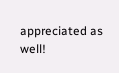appreciated as well!